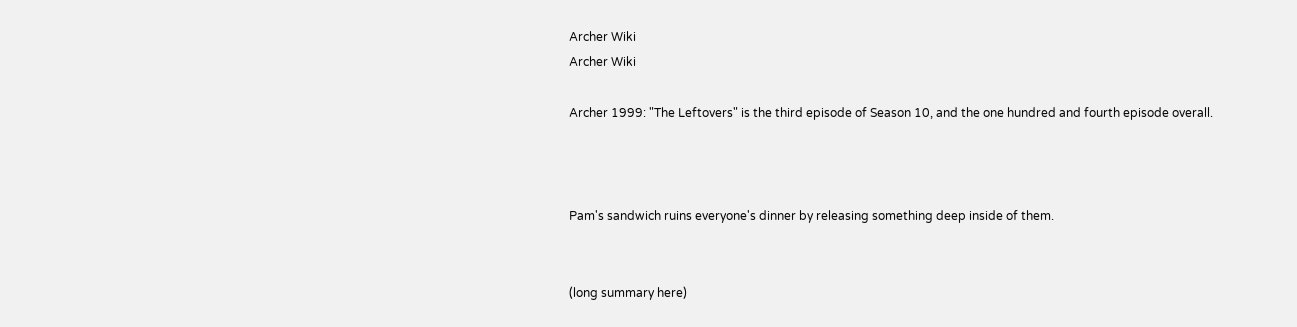Archer Wiki
Archer Wiki

Archer 1999: "The Leftovers" is the third episode of Season 10, and the one hundred and fourth episode overall.



Pam's sandwich ruins everyone's dinner by releasing something deep inside of them.


(long summary here)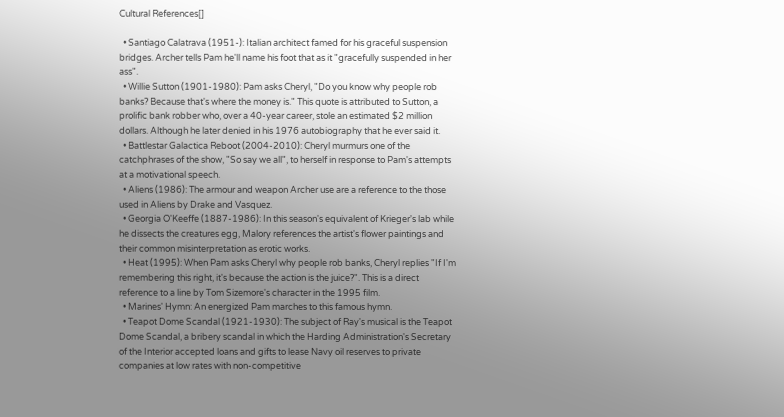Cultural References[]

  • Santiago Calatrava (1951-): Italian architect famed for his graceful suspension bridges. Archer tells Pam he'll name his foot that as it "gracefully suspended in her ass".
  • Willie Sutton (1901-1980): Pam asks Cheryl, "Do you know why people rob banks? Because that's where the money is." This quote is attributed to Sutton, a prolific bank robber who, over a 40-year career, stole an estimated $2 million dollars. Although he later denied in his 1976 autobiography that he ever said it.
  • Battlestar Galactica Reboot (2004-2010): Cheryl murmurs one of the catchphrases of the show, "So say we all", to herself in response to Pam's attempts at a motivational speech.
  • Aliens (1986): The armour and weapon Archer use are a reference to the those used in Aliens by Drake and Vasquez.
  • Georgia O'Keeffe (1887-1986): In this season's equivalent of Krieger's lab while he dissects the creatures egg, Malory references the artist's flower paintings and their common misinterpretation as erotic works.
  • Heat (1995): When Pam asks Cheryl why people rob banks, Cheryl replies "If I'm remembering this right, it's because the action is the juice?". This is a direct reference to a line by Tom Sizemore's character in the 1995 film.
  • Marines' Hymn: An energized Pam marches to this famous hymn.
  • Teapot Dome Scandal (1921-1930): The subject of Ray's musical is the Teapot Dome Scandal, a bribery scandal in which the Harding Administration's Secretary of the Interior accepted loans and gifts to lease Navy oil reserves to private companies at low rates with non-competitive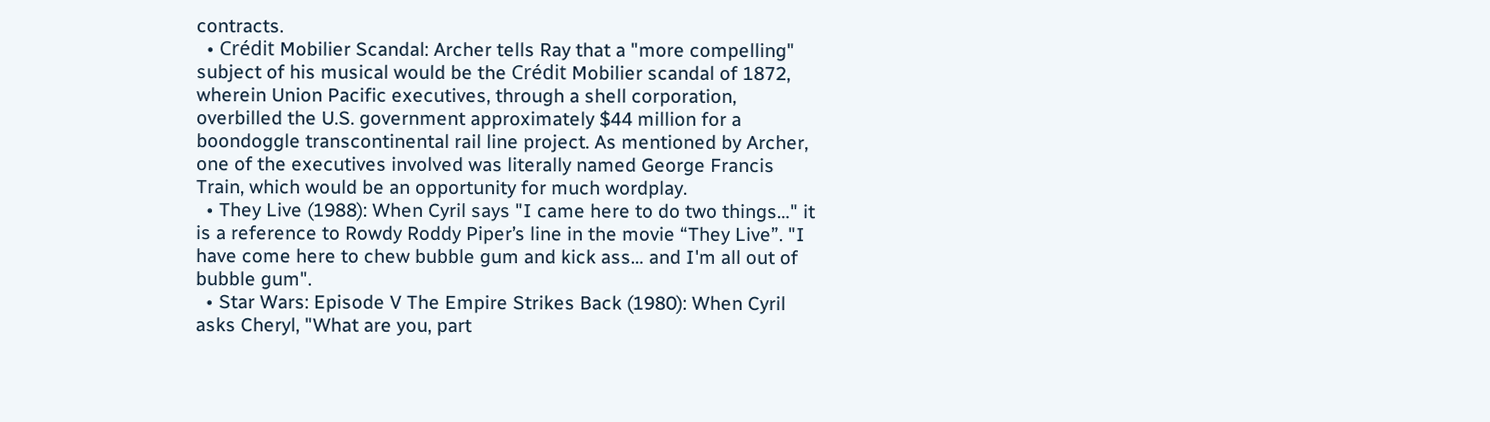contracts.
  • Crédit Mobilier Scandal: Archer tells Ray that a "more compelling" subject of his musical would be the Crédit Mobilier scandal of 1872, wherein Union Pacific executives, through a shell corporation, overbilled the U.S. government approximately $44 million for a boondoggle transcontinental rail line project. As mentioned by Archer, one of the executives involved was literally named George Francis Train, which would be an opportunity for much wordplay.
  • They Live (1988): When Cyril says "I came here to do two things…" it is a reference to Rowdy Roddy Piper’s line in the movie “They Live”. "I have come here to chew bubble gum and kick ass… and I'm all out of bubble gum".
  • Star Wars: Episode V The Empire Strikes Back (1980): When Cyril asks Cheryl, "What are you, part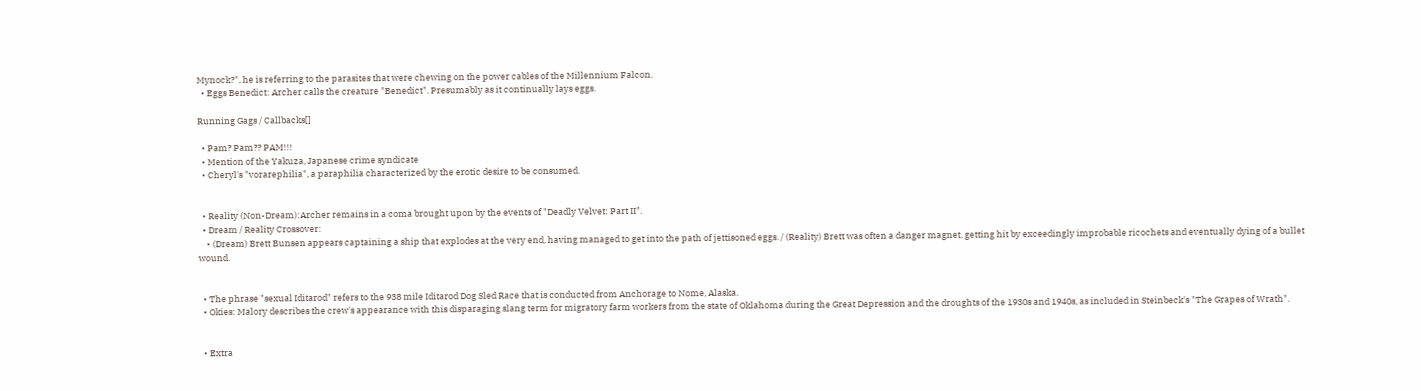Mynock?", he is referring to the parasites that were chewing on the power cables of the Millennium Falcon.
  • Eggs Benedict: Archer calls the creature "Benedict". Presumably as it continually lays eggs.

Running Gags / Callbacks[]

  • Pam? Pam?? PAM!!!
  • Mention of the Yakuza, Japanese crime syndicate
  • Cheryl's "vorarephilia", a paraphilia characterized by the erotic desire to be consumed.


  • Reality (Non-Dream):Archer remains in a coma brought upon by the events of "Deadly Velvet: Part II".
  • Dream / Reality Crossover:
    • (Dream) Brett Bunsen appears captaining a ship that explodes at the very end, having managed to get into the path of jettisoned eggs. / (Reality) Brett was often a danger magnet, getting hit by exceedingly improbable ricochets and eventually dying of a bullet wound.


  • The phrase "sexual Iditarod" refers to the 938 mile Iditarod Dog Sled Race that is conducted from Anchorage to Nome, Alaska.
  • Okies: Malory describes the crew's appearance with this disparaging slang term for migratory farm workers from the state of Oklahoma during the Great Depression and the droughts of the 1930s and 1940s, as included in Steinbeck's "The Grapes of Wrath".


  • Extra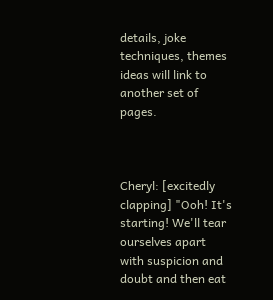details, joke techniques, themes ideas will link to another set of pages.



Cheryl: [excitedly clapping] "Ooh! It's starting! We'll tear ourselves apart with suspicion and doubt and then eat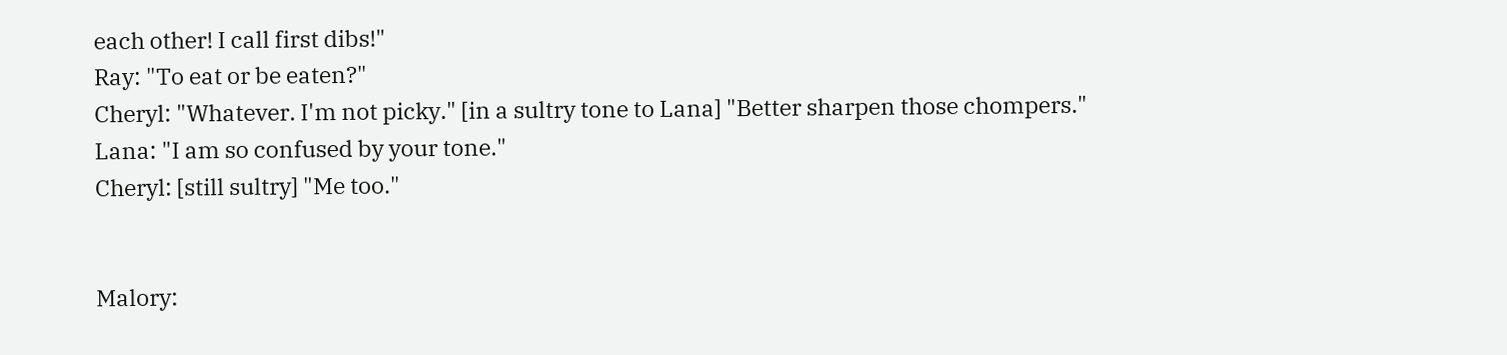each other! I call first dibs!"
Ray: "To eat or be eaten?"
Cheryl: "Whatever. I'm not picky." [in a sultry tone to Lana] "Better sharpen those chompers."
Lana: "I am so confused by your tone."
Cheryl: [still sultry] "Me too."


Malory: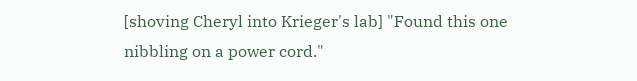[shoving Cheryl into Krieger's lab] "Found this one nibbling on a power cord."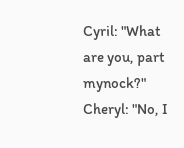Cyril: "What are you, part mynock?"
Cheryl: "No, I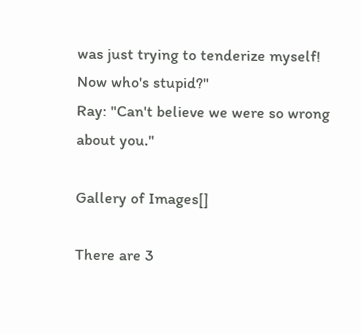was just trying to tenderize myself! Now who's stupid?"
Ray: "Can't believe we were so wrong about you."

Gallery of Images[]

There are 3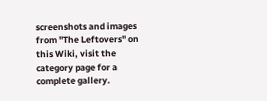screenshots and images from "The Leftovers" on this Wiki, visit the category page for a complete gallery.